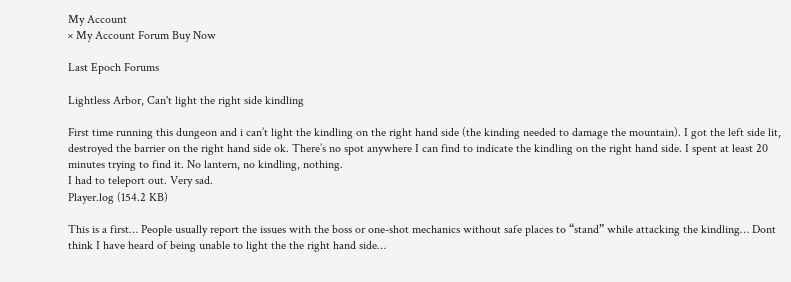My Account
× My Account Forum Buy Now

Last Epoch Forums

Lightless Arbor, Can't light the right side kindling

First time running this dungeon and i can’t light the kindling on the right hand side (the kinding needed to damage the mountain). I got the left side lit, destroyed the barrier on the right hand side ok. There’s no spot anywhere I can find to indicate the kindling on the right hand side. I spent at least 20 minutes trying to find it. No lantern, no kindling, nothing.
I had to teleport out. Very sad.
Player.log (154.2 KB)

This is a first… People usually report the issues with the boss or one-shot mechanics without safe places to “stand” while attacking the kindling… Dont think I have heard of being unable to light the the right hand side…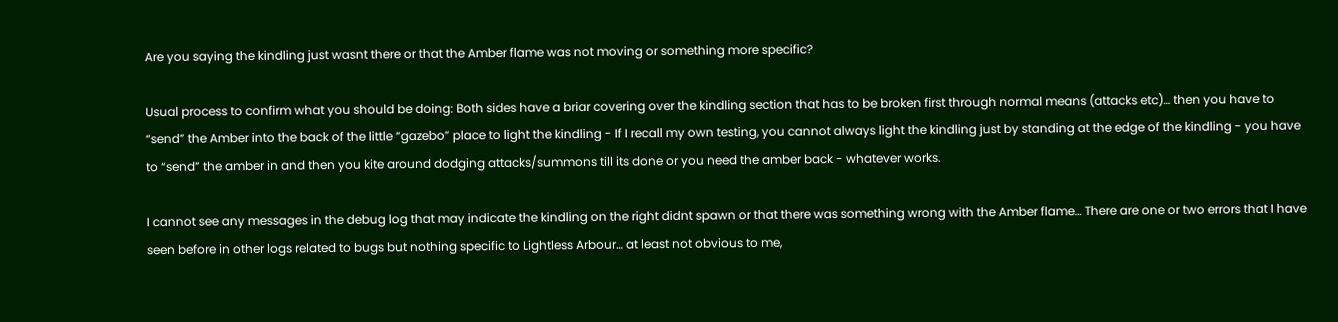Are you saying the kindling just wasnt there or that the Amber flame was not moving or something more specific?

Usual process to confirm what you should be doing: Both sides have a briar covering over the kindling section that has to be broken first through normal means (attacks etc)… then you have to “send” the Amber into the back of the little “gazebo” place to light the kindling - If I recall my own testing, you cannot always light the kindling just by standing at the edge of the kindling - you have to “send” the amber in and then you kite around dodging attacks/summons till its done or you need the amber back - whatever works.

I cannot see any messages in the debug log that may indicate the kindling on the right didnt spawn or that there was something wrong with the Amber flame… There are one or two errors that I have seen before in other logs related to bugs but nothing specific to Lightless Arbour… at least not obvious to me,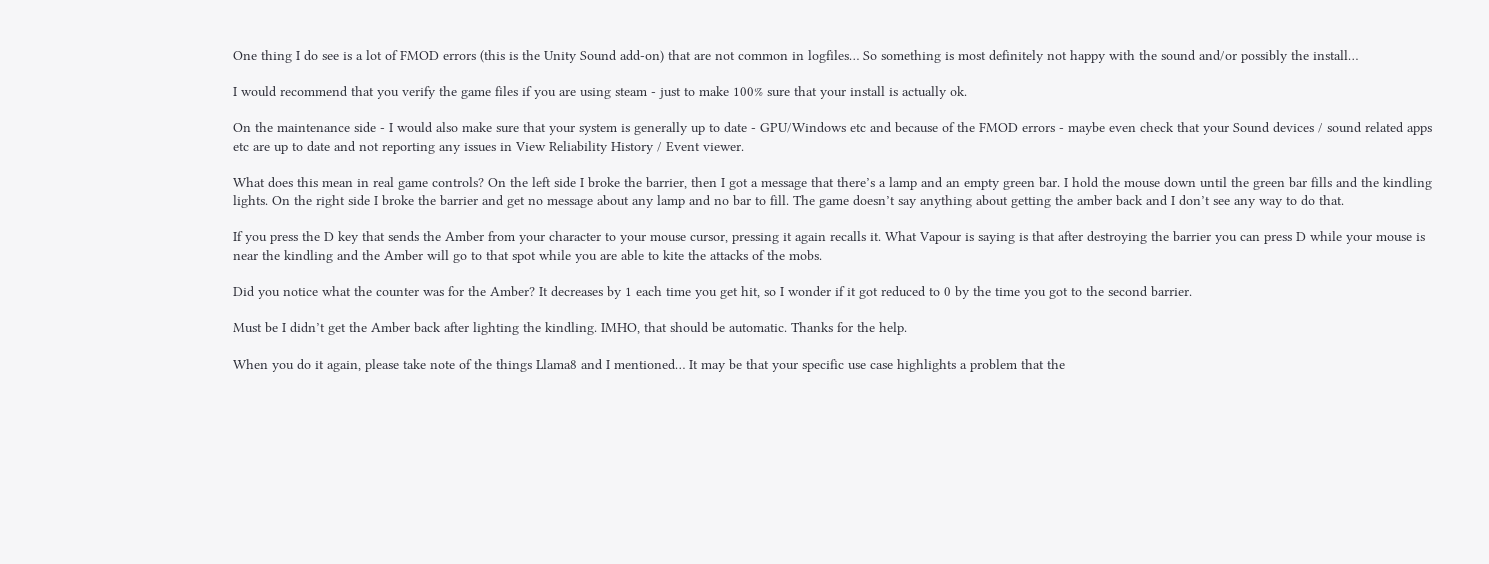One thing I do see is a lot of FMOD errors (this is the Unity Sound add-on) that are not common in logfiles… So something is most definitely not happy with the sound and/or possibly the install…

I would recommend that you verify the game files if you are using steam - just to make 100% sure that your install is actually ok.

On the maintenance side - I would also make sure that your system is generally up to date - GPU/Windows etc and because of the FMOD errors - maybe even check that your Sound devices / sound related apps etc are up to date and not reporting any issues in View Reliability History / Event viewer.

What does this mean in real game controls? On the left side I broke the barrier, then I got a message that there’s a lamp and an empty green bar. I hold the mouse down until the green bar fills and the kindling lights. On the right side I broke the barrier and get no message about any lamp and no bar to fill. The game doesn’t say anything about getting the amber back and I don’t see any way to do that.

If you press the D key that sends the Amber from your character to your mouse cursor, pressing it again recalls it. What Vapour is saying is that after destroying the barrier you can press D while your mouse is near the kindling and the Amber will go to that spot while you are able to kite the attacks of the mobs.

Did you notice what the counter was for the Amber? It decreases by 1 each time you get hit, so I wonder if it got reduced to 0 by the time you got to the second barrier.

Must be I didn’t get the Amber back after lighting the kindling. IMHO, that should be automatic. Thanks for the help.

When you do it again, please take note of the things Llama8 and I mentioned… It may be that your specific use case highlights a problem that the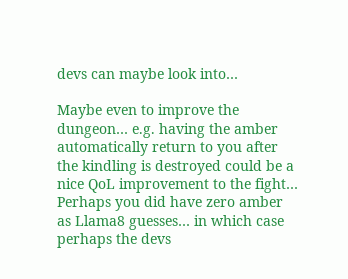devs can maybe look into…

Maybe even to improve the dungeon… e.g. having the amber automatically return to you after the kindling is destroyed could be a nice QoL improvement to the fight… Perhaps you did have zero amber as Llama8 guesses… in which case perhaps the devs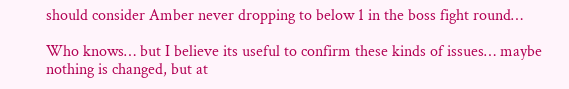should consider Amber never dropping to below 1 in the boss fight round…

Who knows… but I believe its useful to confirm these kinds of issues… maybe nothing is changed, but at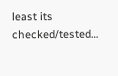least its checked/tested…